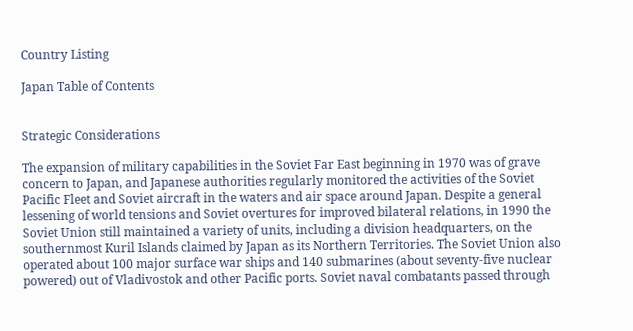Country Listing

Japan Table of Contents


Strategic Considerations

The expansion of military capabilities in the Soviet Far East beginning in 1970 was of grave concern to Japan, and Japanese authorities regularly monitored the activities of the Soviet Pacific Fleet and Soviet aircraft in the waters and air space around Japan. Despite a general lessening of world tensions and Soviet overtures for improved bilateral relations, in 1990 the Soviet Union still maintained a variety of units, including a division headquarters, on the southernmost Kuril Islands claimed by Japan as its Northern Territories. The Soviet Union also operated about 100 major surface war ships and 140 submarines (about seventy-five nuclear powered) out of Vladivostok and other Pacific ports. Soviet naval combatants passed through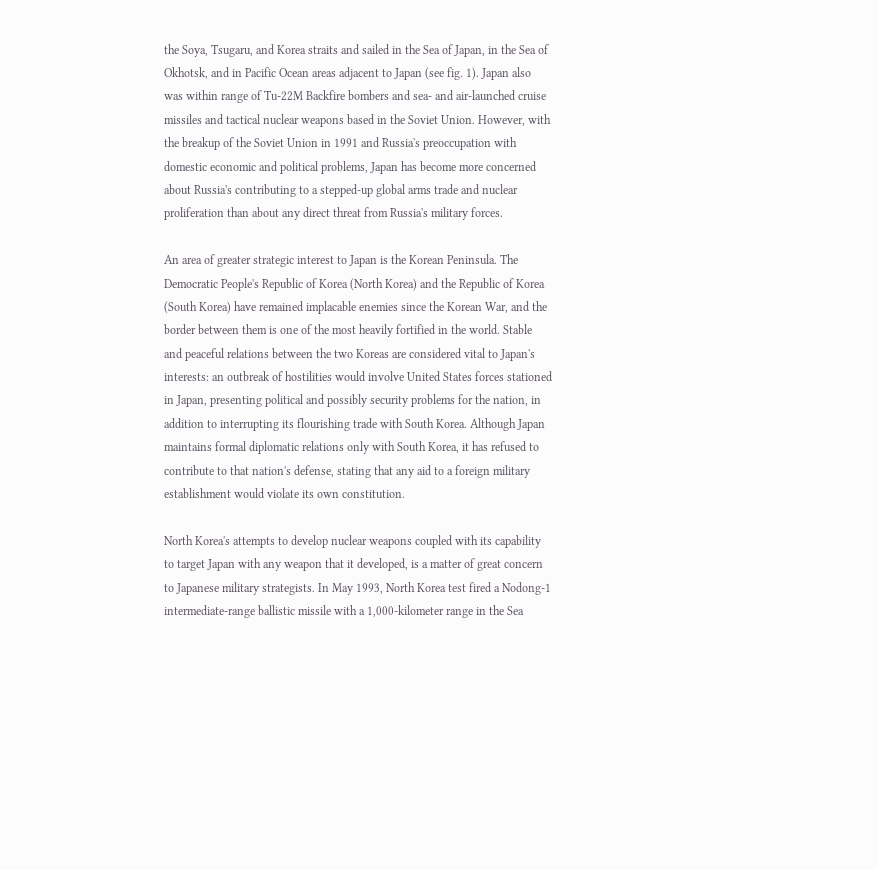the Soya, Tsugaru, and Korea straits and sailed in the Sea of Japan, in the Sea of Okhotsk, and in Pacific Ocean areas adjacent to Japan (see fig. 1). Japan also was within range of Tu-22M Backfire bombers and sea- and air-launched cruise missiles and tactical nuclear weapons based in the Soviet Union. However, with the breakup of the Soviet Union in 1991 and Russia's preoccupation with domestic economic and political problems, Japan has become more concerned about Russia's contributing to a stepped-up global arms trade and nuclear proliferation than about any direct threat from Russia's military forces.

An area of greater strategic interest to Japan is the Korean Peninsula. The Democratic People's Republic of Korea (North Korea) and the Republic of Korea (South Korea) have remained implacable enemies since the Korean War, and the border between them is one of the most heavily fortified in the world. Stable and peaceful relations between the two Koreas are considered vital to Japan's interests: an outbreak of hostilities would involve United States forces stationed in Japan, presenting political and possibly security problems for the nation, in addition to interrupting its flourishing trade with South Korea. Although Japan maintains formal diplomatic relations only with South Korea, it has refused to contribute to that nation's defense, stating that any aid to a foreign military establishment would violate its own constitution.

North Korea's attempts to develop nuclear weapons coupled with its capability to target Japan with any weapon that it developed, is a matter of great concern to Japanese military strategists. In May 1993, North Korea test fired a Nodong-1 intermediate-range ballistic missile with a 1,000-kilometer range in the Sea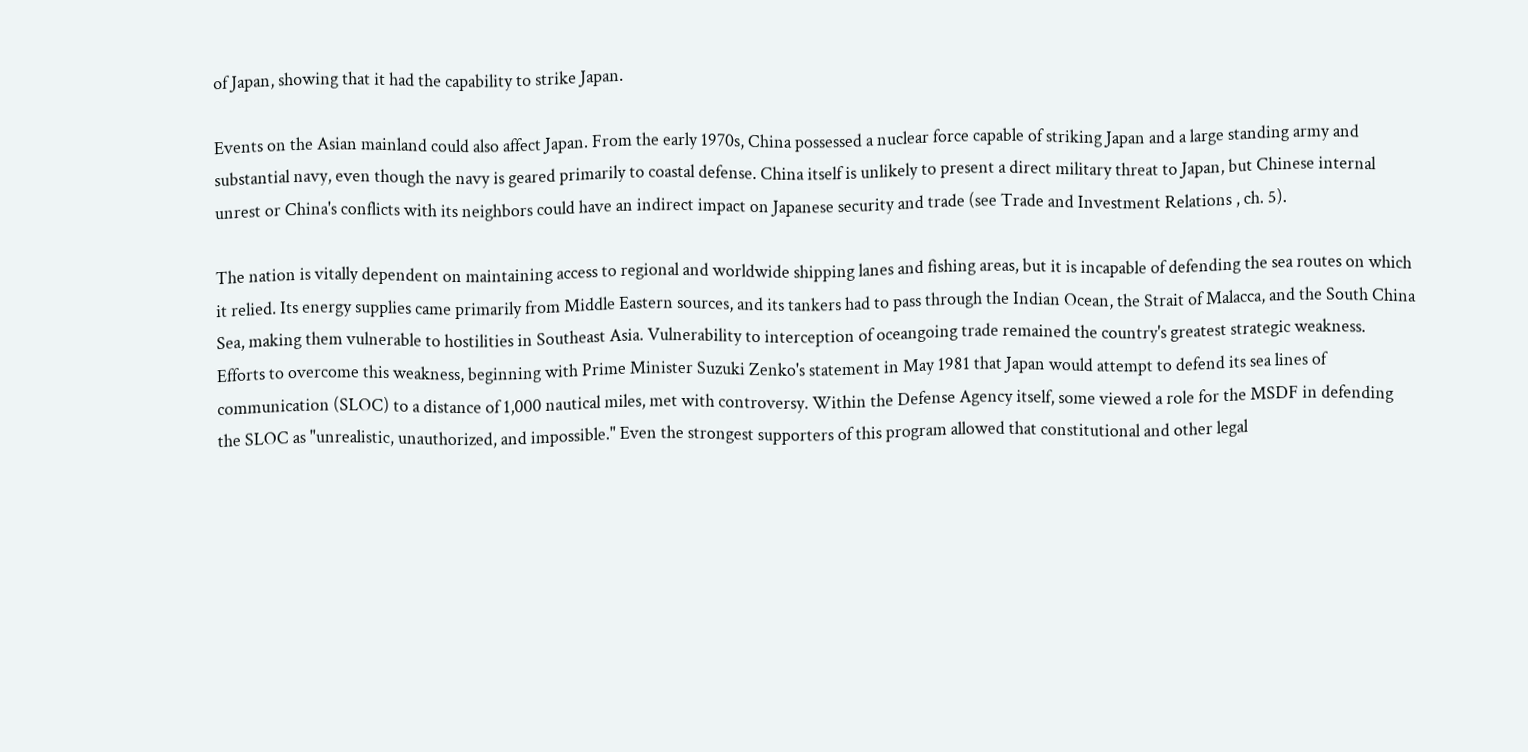of Japan, showing that it had the capability to strike Japan.

Events on the Asian mainland could also affect Japan. From the early 1970s, China possessed a nuclear force capable of striking Japan and a large standing army and substantial navy, even though the navy is geared primarily to coastal defense. China itself is unlikely to present a direct military threat to Japan, but Chinese internal unrest or China's conflicts with its neighbors could have an indirect impact on Japanese security and trade (see Trade and Investment Relations , ch. 5).

The nation is vitally dependent on maintaining access to regional and worldwide shipping lanes and fishing areas, but it is incapable of defending the sea routes on which it relied. Its energy supplies came primarily from Middle Eastern sources, and its tankers had to pass through the Indian Ocean, the Strait of Malacca, and the South China Sea, making them vulnerable to hostilities in Southeast Asia. Vulnerability to interception of oceangoing trade remained the country's greatest strategic weakness. Efforts to overcome this weakness, beginning with Prime Minister Suzuki Zenko's statement in May 1981 that Japan would attempt to defend its sea lines of communication (SLOC) to a distance of 1,000 nautical miles, met with controversy. Within the Defense Agency itself, some viewed a role for the MSDF in defending the SLOC as "unrealistic, unauthorized, and impossible." Even the strongest supporters of this program allowed that constitutional and other legal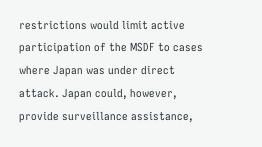restrictions would limit active participation of the MSDF to cases where Japan was under direct attack. Japan could, however, provide surveillance assistance,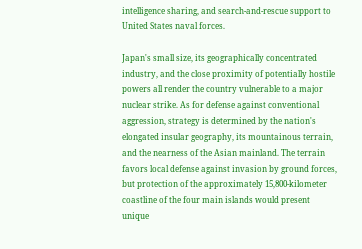intelligence sharing, and search-and-rescue support to United States naval forces.

Japan's small size, its geographically concentrated industry, and the close proximity of potentially hostile powers all render the country vulnerable to a major nuclear strike. As for defense against conventional aggression, strategy is determined by the nation's elongated insular geography, its mountainous terrain, and the nearness of the Asian mainland. The terrain favors local defense against invasion by ground forces, but protection of the approximately 15,800-kilometer coastline of the four main islands would present unique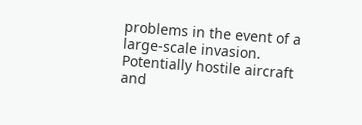problems in the event of a large-scale invasion. Potentially hostile aircraft and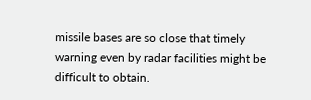missile bases are so close that timely warning even by radar facilities might be difficult to obtain.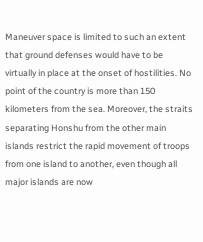Maneuver space is limited to such an extent that ground defenses would have to be virtually in place at the onset of hostilities. No point of the country is more than 150 kilometers from the sea. Moreover, the straits separating Honshu from the other main islands restrict the rapid movement of troops from one island to another, even though all major islands are now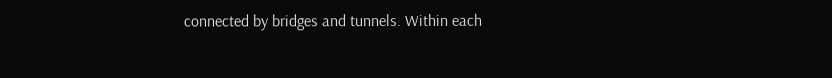connected by bridges and tunnels. Within each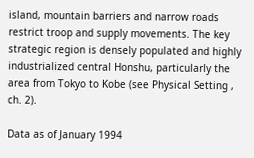island, mountain barriers and narrow roads restrict troop and supply movements. The key strategic region is densely populated and highly industrialized central Honshu, particularly the area from Tokyo to Kobe (see Physical Setting , ch. 2).

Data as of January 1994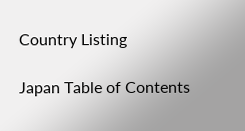Country Listing

Japan Table of Contents